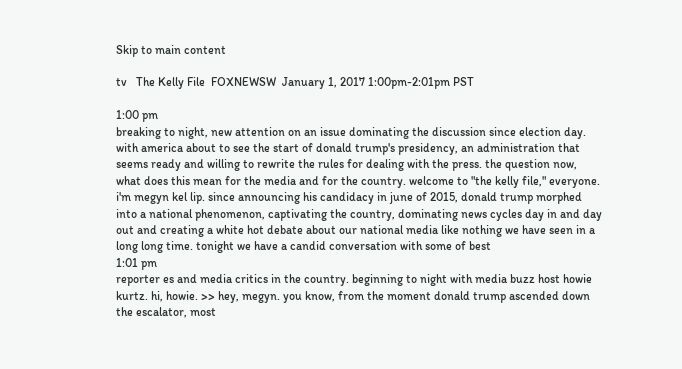Skip to main content

tv   The Kelly File  FOXNEWSW  January 1, 2017 1:00pm-2:01pm PST

1:00 pm
breaking to night, new attention on an issue dominating the discussion since election day. with america about to see the start of donald trump's presidency, an administration that seems ready and willing to rewrite the rules for dealing with the press. the question now, what does this mean for the media and for the country. welcome to "the kelly file," everyone. i'm megyn kel lip. since announcing his candidacy in june of 2015, donald trump morphed into a national phenomenon, captivating the country, dominating news cycles day in and day out and creating a white hot debate about our national media like nothing we have seen in a long long time. tonight we have a candid conversation with some of best
1:01 pm
reporter es and media critics in the country. beginning to night with media buzz host howie kurtz. hi, howie. >> hey, megyn. you know, from the moment donald trump ascended down the escalator, most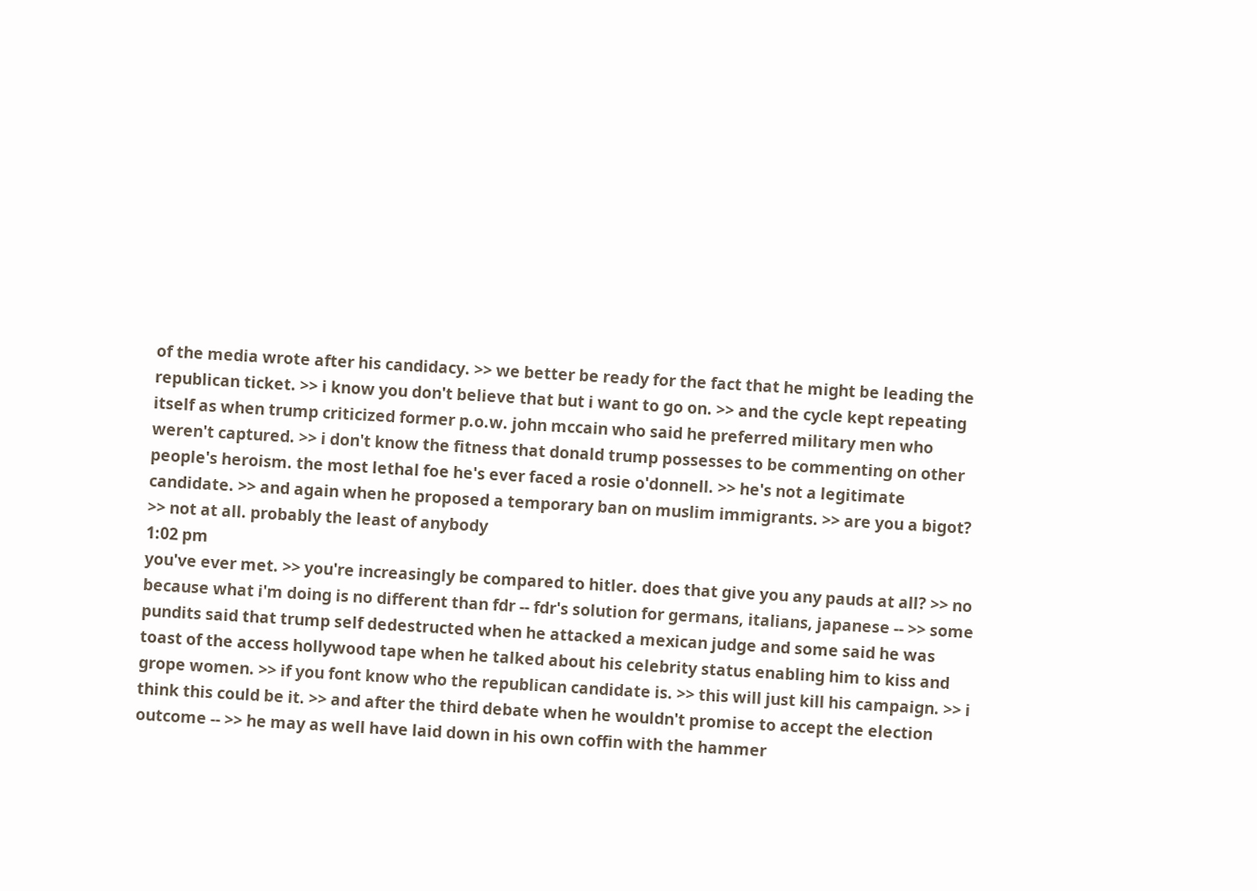of the media wrote after his candidacy. >> we better be ready for the fact that he might be leading the republican ticket. >> i know you don't believe that but i want to go on. >> and the cycle kept repeating itself as when trump criticized former p.o.w. john mccain who said he preferred military men who weren't captured. >> i don't know the fitness that donald trump possesses to be commenting on other people's heroism. the most lethal foe he's ever faced a rosie o'donnell. >> he's not a legitimate candidate. >> and again when he proposed a temporary ban on muslim immigrants. >> are you a bigot? >> not at all. probably the least of anybody
1:02 pm
you've ever met. >> you're increasingly be compared to hitler. does that give you any pauds at all? >> no because what i'm doing is no different than fdr -- fdr's solution for germans, italians, japanese -- >> some pundits said that trump self dedestructed when he attacked a mexican judge and some said he was toast of the access hollywood tape when he talked about his celebrity status enabling him to kiss and grope women. >> if you font know who the republican candidate is. >> this will just kill his campaign. >> i think this could be it. >> and after the third debate when he wouldn't promise to accept the election outcome -- >> he may as well have laid down in his own coffin with the hammer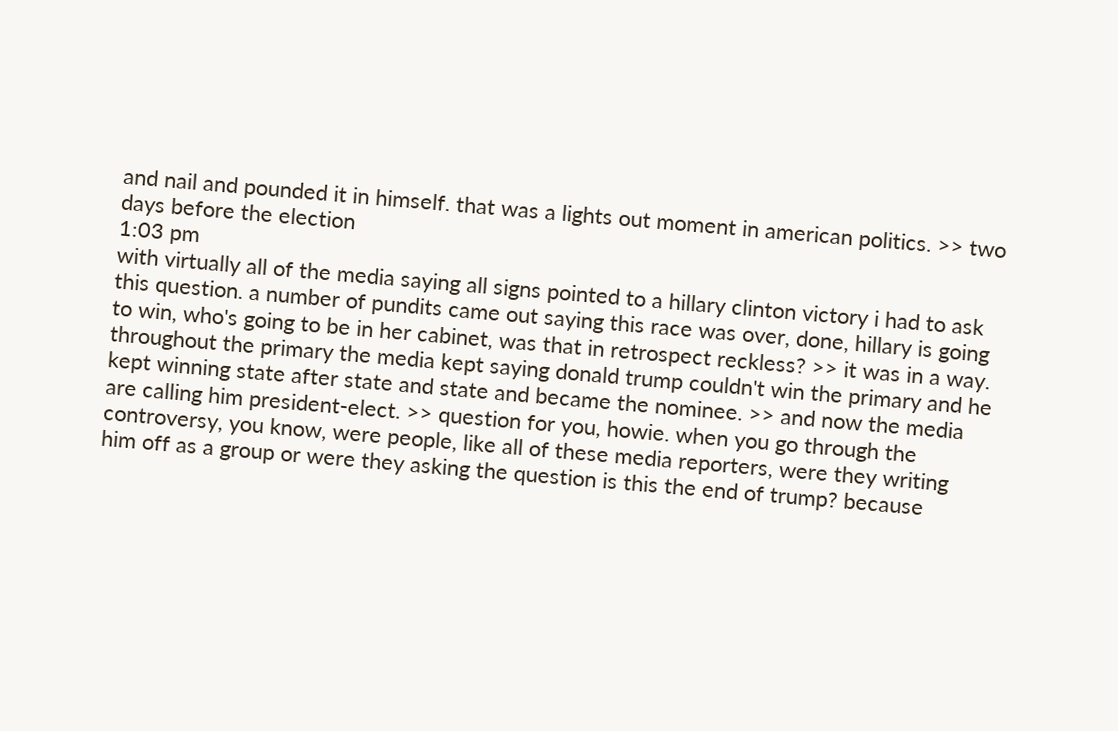and nail and pounded it in himself. that was a lights out moment in american politics. >> two days before the election
1:03 pm
with virtually all of the media saying all signs pointed to a hillary clinton victory i had to ask this question. a number of pundits came out saying this race was over, done, hillary is going to win, who's going to be in her cabinet, was that in retrospect reckless? >> it was in a way. throughout the primary the media kept saying donald trump couldn't win the primary and he kept winning state after state and state and became the nominee. >> and now the media are calling him president-elect. >> question for you, howie. when you go through the controversy, you know, were people, like all of these media reporters, were they writing him off as a group or were they asking the question is this the end of trump? because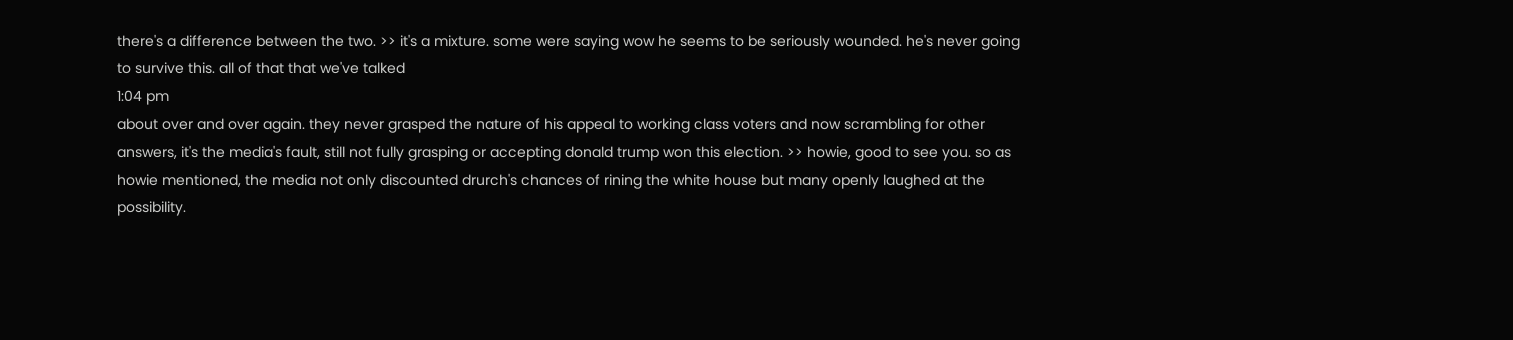there's a difference between the two. >> it's a mixture. some were saying wow he seems to be seriously wounded. he's never going to survive this. all of that that we've talked
1:04 pm
about over and over again. they never grasped the nature of his appeal to working class voters and now scrambling for other answers, it's the media's fault, still not fully grasping or accepting donald trump won this election. >> howie, good to see you. so as howie mentioned, the media not only discounted drurch's chances of rining the white house but many openly laughed at the possibility.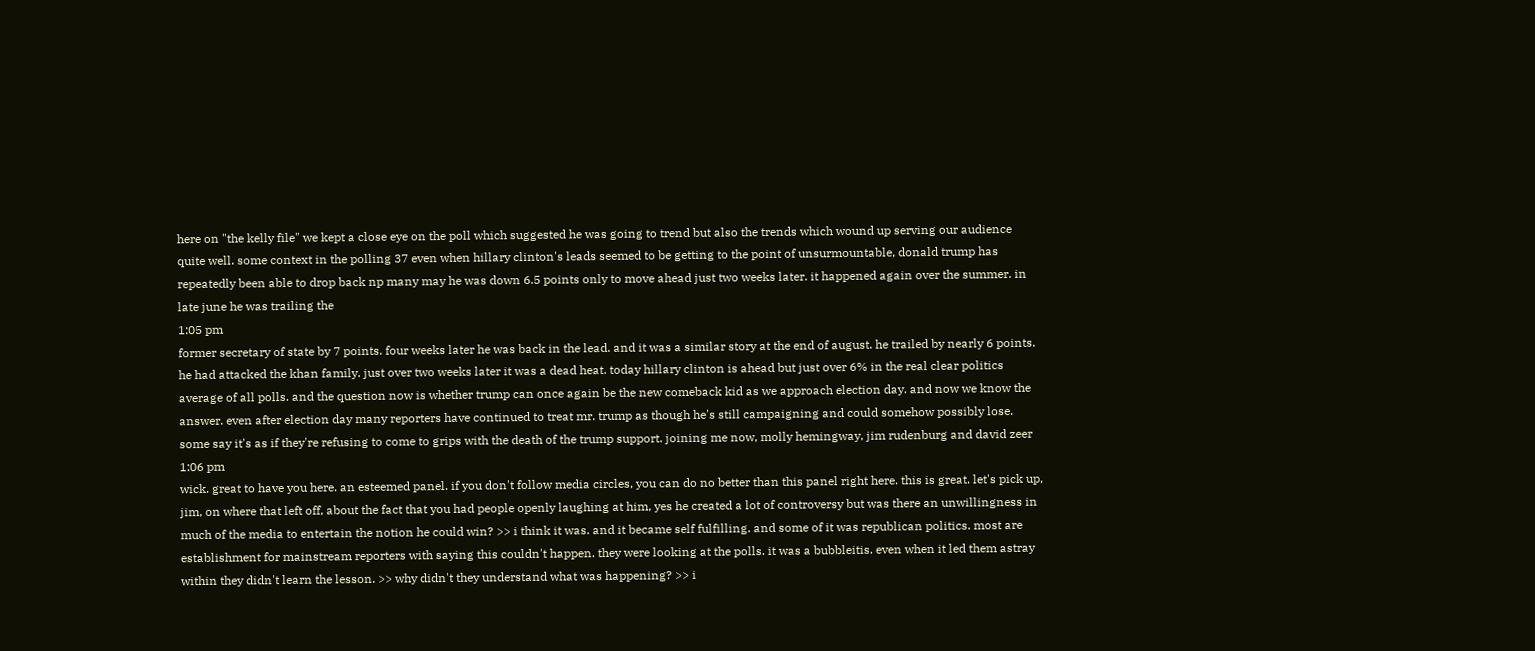here on "the kelly file" we kept a close eye on the poll which suggested he was going to trend but also the trends which wound up serving our audience quite well. some context in the polling 37 even when hillary clinton's leads seemed to be getting to the point of unsurmountable, donald trump has repeatedly been able to drop back np many may he was down 6.5 points only to move ahead just two weeks later. it happened again over the summer. in late june he was trailing the
1:05 pm
former secretary of state by 7 points. four weeks later he was back in the lead. and it was a similar story at the end of august. he trailed by nearly 6 points. he had attacked the khan family. just over two weeks later it was a dead heat. today hillary clinton is ahead but just over 6% in the real clear politics average of all polls. and the question now is whether trump can once again be the new comeback kid as we approach election day. and now we know the answer. even after election day many reporters have continued to treat mr. trump as though he's still campaigning and could somehow possibly lose. some say it's as if they're refusing to come to grips with the death of the trump support. joining me now, molly hemingway, jim rudenburg and david zeer
1:06 pm
wick. great to have you here. an esteemed panel. if you don't follow media circles, you can do no better than this panel right here. this is great. let's pick up, jim, on where that left off, about the fact that you had people openly laughing at him, yes he created a lot of controversy but was there an unwillingness in much of the media to entertain the notion he could win? >> i think it was. and it became self fulfilling. and some of it was republican politics. most are establishment for mainstream reporters with saying this couldn't happen. they were looking at the polls. it was a bubbleitis. even when it led them astray within they didn't learn the lesson. >> why didn't they understand what was happening? >> i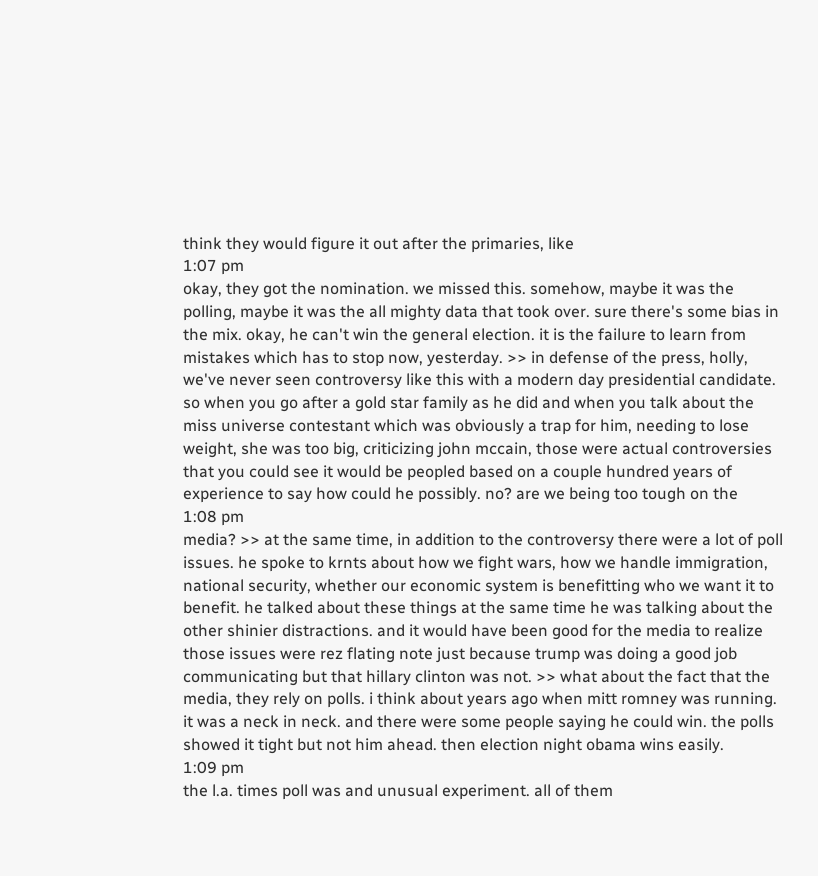think they would figure it out after the primaries, like
1:07 pm
okay, they got the nomination. we missed this. somehow, maybe it was the polling, maybe it was the all mighty data that took over. sure there's some bias in the mix. okay, he can't win the general election. it is the failure to learn from mistakes which has to stop now, yesterday. >> in defense of the press, holly, we've never seen controversy like this with a modern day presidential candidate. so when you go after a gold star family as he did and when you talk about the miss universe contestant which was obviously a trap for him, needing to lose weight, she was too big, criticizing john mccain, those were actual controversies that you could see it would be peopled based on a couple hundred years of experience to say how could he possibly. no? are we being too tough on the
1:08 pm
media? >> at the same time, in addition to the controversy there were a lot of poll issues. he spoke to krnts about how we fight wars, how we handle immigration, national security, whether our economic system is benefitting who we want it to benefit. he talked about these things at the same time he was talking about the other shinier distractions. and it would have been good for the media to realize those issues were rez flating note just because trump was doing a good job communicating but that hillary clinton was not. >> what about the fact that the media, they rely on polls. i think about years ago when mitt romney was running. it was a neck in neck. and there were some people saying he could win. the polls showed it tight but not him ahead. then election night obama wins easily.
1:09 pm
the l.a. times poll was and unusual experiment. all of them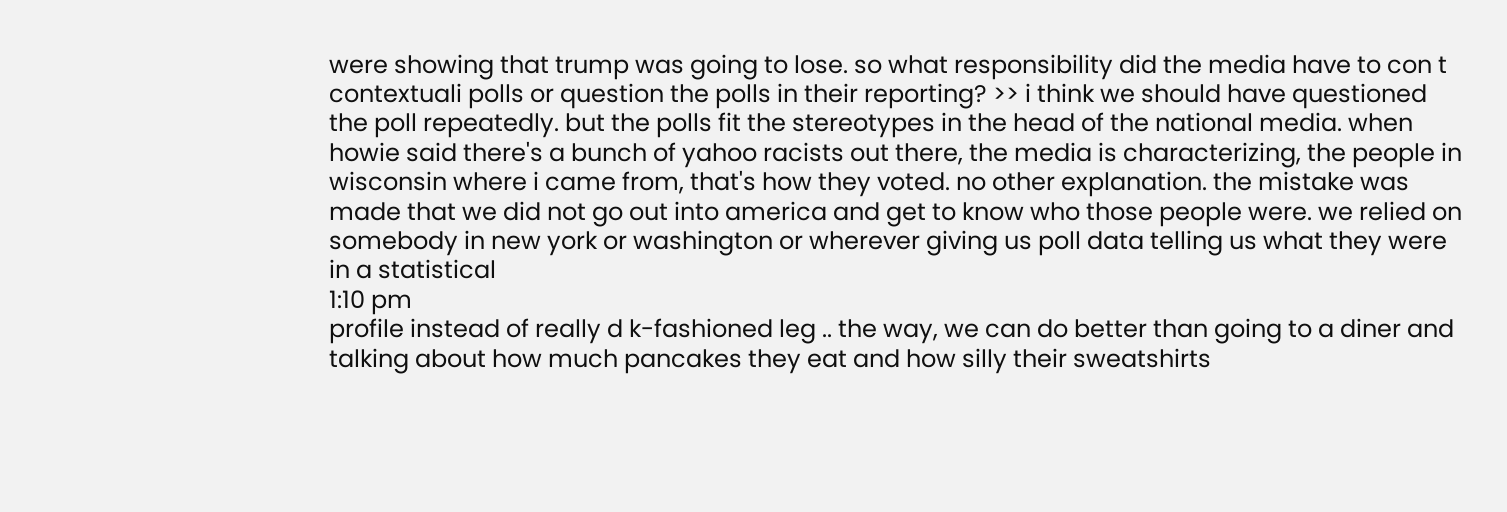were showing that trump was going to lose. so what responsibility did the media have to con t contextuali polls or question the polls in their reporting? >> i think we should have questioned the poll repeatedly. but the polls fit the stereotypes in the head of the national media. when howie said there's a bunch of yahoo racists out there, the media is characterizing, the people in wisconsin where i came from, that's how they voted. no other explanation. the mistake was made that we did not go out into america and get to know who those people were. we relied on somebody in new york or washington or wherever giving us poll data telling us what they were in a statistical
1:10 pm
profile instead of really d k-fashioned leg .. the way, we can do better than going to a diner and talking about how much pancakes they eat and how silly their sweatshirts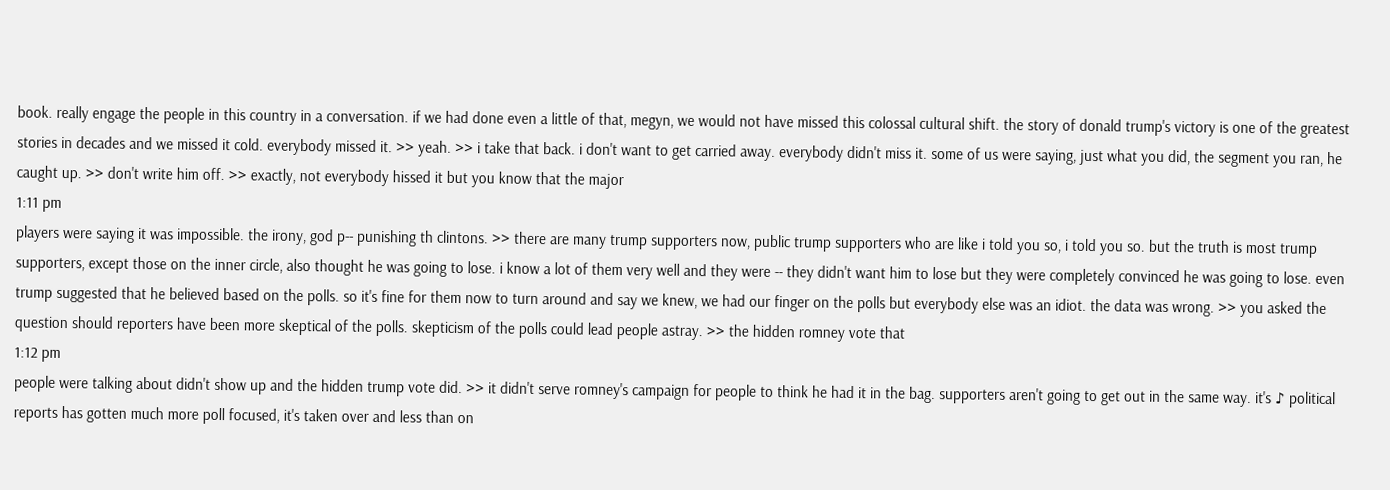book. really engage the people in this country in a conversation. if we had done even a little of that, megyn, we would not have missed this colossal cultural shift. the story of donald trump's victory is one of the greatest stories in decades and we missed it cold. everybody missed it. >> yeah. >> i take that back. i don't want to get carried away. everybody didn't miss it. some of us were saying, just what you did, the segment you ran, he caught up. >> don't write him off. >> exactly, not everybody hissed it but you know that the major
1:11 pm
players were saying it was impossible. the irony, god p-- punishing th clintons. >> there are many trump supporters now, public trump supporters who are like i told you so, i told you so. but the truth is most trump supporters, except those on the inner circle, also thought he was going to lose. i know a lot of them very well and they were -- they didn't want him to lose but they were completely convinced he was going to lose. even trump suggested that he believed based on the polls. so it's fine for them now to turn around and say we knew, we had our finger on the polls but everybody else was an idiot. the data was wrong. >> you asked the question should reporters have been more skeptical of the polls. skepticism of the polls could lead people astray. >> the hidden romney vote that
1:12 pm
people were talking about didn't show up and the hidden trump vote did. >> it didn't serve romney's campaign for people to think he had it in the bag. supporters aren't going to get out in the same way. it's ♪ political reports has gotten much more poll focused, it's taken over and less than on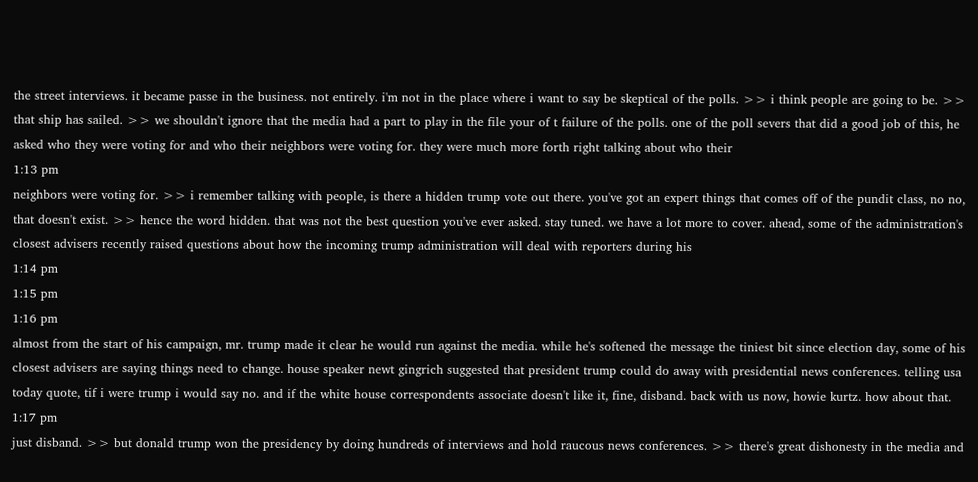the street interviews. it became passe in the business. not entirely. i'm not in the place where i want to say be skeptical of the polls. >> i think people are going to be. >> that ship has sailed. >> we shouldn't ignore that the media had a part to play in the file your of t failure of the polls. one of the poll severs that did a good job of this, he asked who they were voting for and who their neighbors were voting for. they were much more forth right talking about who their
1:13 pm
neighbors were voting for. >> i remember talking with people, is there a hidden trump vote out there. you've got an expert things that comes off of the pundit class, no no, that doesn't exist. >> hence the word hidden. that was not the best question you've ever asked. stay tuned. we have a lot more to cover. ahead, some of the administration's closest advisers recently raised questions about how the incoming trump administration will deal with reporters during his
1:14 pm
1:15 pm
1:16 pm
almost from the start of his campaign, mr. trump made it clear he would run against the media. while he's softened the message the tiniest bit since election day, some of his closest advisers are saying things need to change. house speaker newt gingrich suggested that president trump could do away with presidential news conferences. telling usa today quote, tif i were trump i would say no. and if the white house correspondents associate doesn't like it, fine, disband. back with us now, howie kurtz. how about that.
1:17 pm
just disband. >> but donald trump won the presidency by doing hundreds of interviews and hold raucous news conferences. >> there's great dishonesty in the media and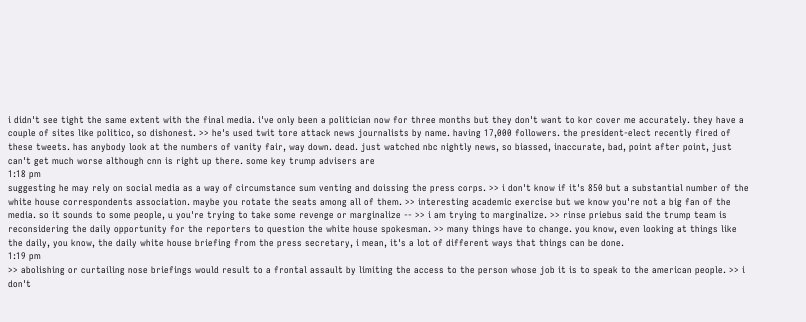i didn't see tight the same extent with the final media. i've only been a politician now for three months but they don't want to kor cover me accurately. they have a couple of sites like politico, so dishonest. >> he's used twit tore attack news journalists by name. having 17,000 followers. the president-elect recently fired of these tweets. has anybody look at the numbers of vanity fair, way down. dead. just watched nbc nightly news, so biassed, inaccurate, bad, point after point, just can't get much worse although cnn is right up there. some key trump advisers are
1:18 pm
suggesting he may rely on social media as a way of circumstance sum venting and doissing the press corps. >> i don't know if it's 850 but a substantial number of the white house correspondents association. maybe you rotate the seats among all of them. >> interesting academic exercise but we know you're not a big fan of the media. so it sounds to some people, u you're trying to take some revenge or marginalize -- >> i am trying to marginalize. >> rinse priebus said the trump team is reconsidering the daily opportunity for the reporters to question the white house spokesman. >> many things have to change. you know, even looking at things like the daily, you know, the daily white house briefing from the press secretary, i mean, it's a lot of different ways that things can be done.
1:19 pm
>> abolishing or curtailing nose briefings would result to a frontal assault by limiting the access to the person whose job it is to speak to the american people. >> i don't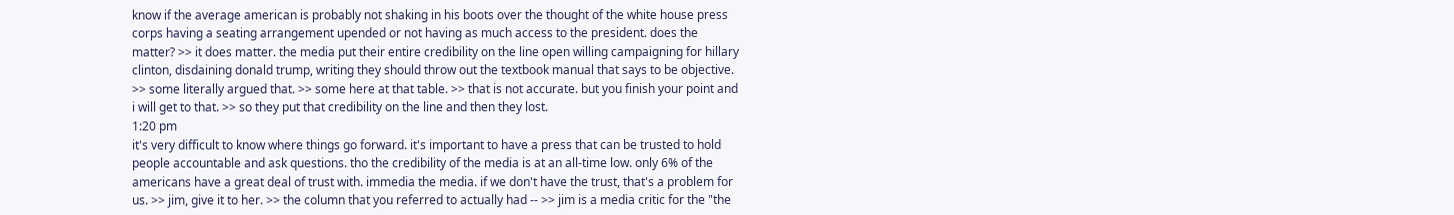know if the average american is probably not shaking in his boots over the thought of the white house press corps having a seating arrangement upended or not having as much access to the president. does the matter? >> it does matter. the media put their entire credibility on the line open willing campaigning for hillary clinton, disdaining donald trump, writing they should throw out the textbook manual that says to be objective. >> some literally argued that. >> some here at that table. >> that is not accurate. but you finish your point and i will get to that. >> so they put that credibility on the line and then they lost.
1:20 pm
it's very difficult to know where things go forward. it's important to have a press that can be trusted to hold people accountable and ask questions. tho the credibility of the media is at an all-time low. only 6% of the americans have a great deal of trust with. immedia the media. if we don't have the trust, that's a problem for us. >> jim, give it to her. >> the column that you referred to actually had -- >> jim is a media critic for the "the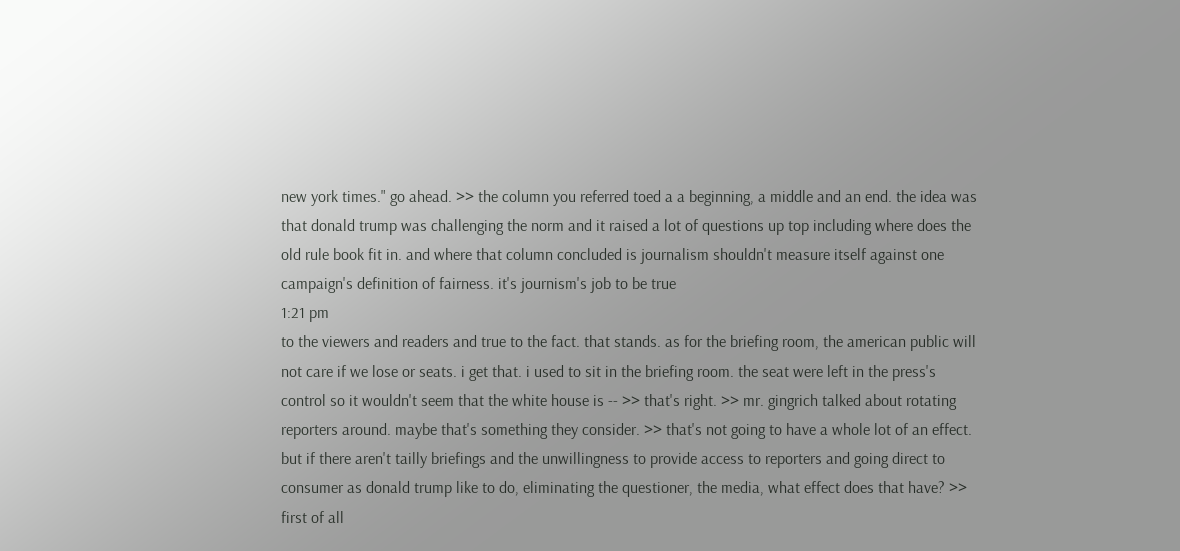new york times." go ahead. >> the column you referred toed a a beginning, a middle and an end. the idea was that donald trump was challenging the norm and it raised a lot of questions up top including where does the old rule book fit in. and where that column concluded is journalism shouldn't measure itself against one campaign's definition of fairness. it's journism's job to be true
1:21 pm
to the viewers and readers and true to the fact. that stands. as for the briefing room, the american public will not care if we lose or seats. i get that. i used to sit in the briefing room. the seat were left in the press's control so it wouldn't seem that the white house is -- >> that's right. >> mr. gingrich talked about rotating reporters around. maybe that's something they consider. >> that's not going to have a whole lot of an effect. but if there aren't tailly briefings and the unwillingness to provide access to reporters and going direct to consumer as donald trump like to do, eliminating the questioner, the media, what effect does that have? >> first of all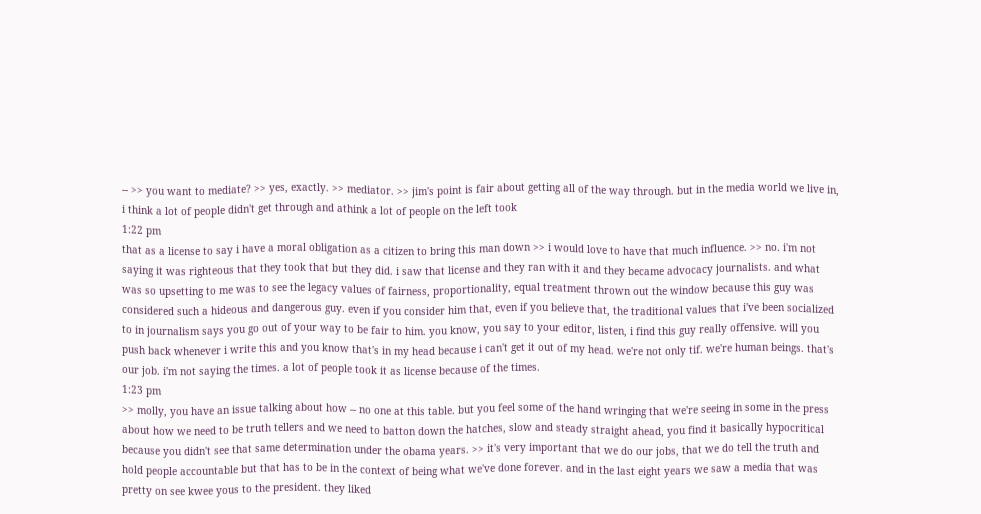-- >> you want to mediate? >> yes, exactly. >> mediator. >> jim's point is fair about getting all of the way through. but in the media world we live in, i think a lot of people didn't get through and athink a lot of people on the left took
1:22 pm
that as a license to say i have a moral obligation as a citizen to bring this man down >> i would love to have that much influence. >> no. i'm not saying it was righteous that they took that but they did. i saw that license and they ran with it and they became advocacy journalists. and what was so upsetting to me was to see the legacy values of fairness, proportionality, equal treatment thrown out the window because this guy was considered such a hideous and dangerous guy. even if you consider him that, even if you believe that, the traditional values that i've been socialized to in journalism says you go out of your way to be fair to him. you know, you say to your editor, listen, i find this guy really offensive. will you push back whenever i write this and you know that's in my head because i can't get it out of my head. we're not only tif. we're human beings. that's our job. i'm not saying the times. a lot of people took it as license because of the times.
1:23 pm
>> molly, you have an issue talking about how -- no one at this table. but you feel some of the hand wringing that we're seeing in some in the press about how we need to be truth tellers and we need to batton down the hatches, slow and steady straight ahead, you find it basically hypocritical because you didn't see that same determination under the obama years. >> it's very important that we do our jobs, that we do tell the truth and hold people accountable but that has to be in the context of being what we've done forever. and in the last eight years we saw a media that was pretty on see kwee yous to the president. they liked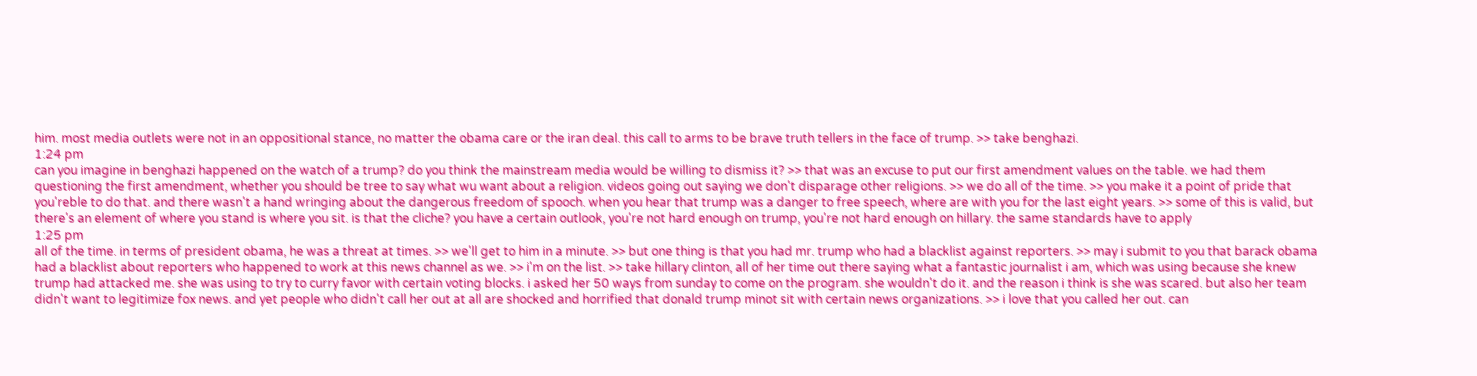him. most media outlets were not in an oppositional stance, no matter the obama care or the iran deal. this call to arms to be brave truth tellers in the face of trump. >> take benghazi.
1:24 pm
can you imagine in benghazi happened on the watch of a trump? do you think the mainstream media would be willing to dismiss it? >> that was an excuse to put our first amendment values on the table. we had them questioning the first amendment, whether you should be tree to say what wu want about a religion. videos going out saying we don't disparage other religions. >> we do all of the time. >> you make it a point of pride that you'reble to do that. and there wasn't a hand wringing about the dangerous freedom of spooch. when you hear that trump was a danger to free speech, where are with you for the last eight years. >> some of this is valid, but there's an element of where you stand is where you sit. is that the cliche? you have a certain outlook, you're not hard enough on trump, you're not hard enough on hillary. the same standards have to apply
1:25 pm
all of the time. in terms of president obama, he was a threat at times. >> we'll get to him in a minute. >> but one thing is that you had mr. trump who had a blacklist against reporters. >> may i submit to you that barack obama had a blacklist about reporters who happened to work at this news channel as we. >> i'm on the list. >> take hillary clinton, all of her time out there saying what a fantastic journalist i am, which was using because she knew trump had attacked me. she was using to try to curry favor with certain voting blocks. i asked her 50 ways from sunday to come on the program. she wouldn't do it. and the reason i think is she was scared. but also her team didn't want to legitimize fox news. and yet people who didn't call her out at all are shocked and horrified that donald trump minot sit with certain news organizations. >> i love that you called her out. can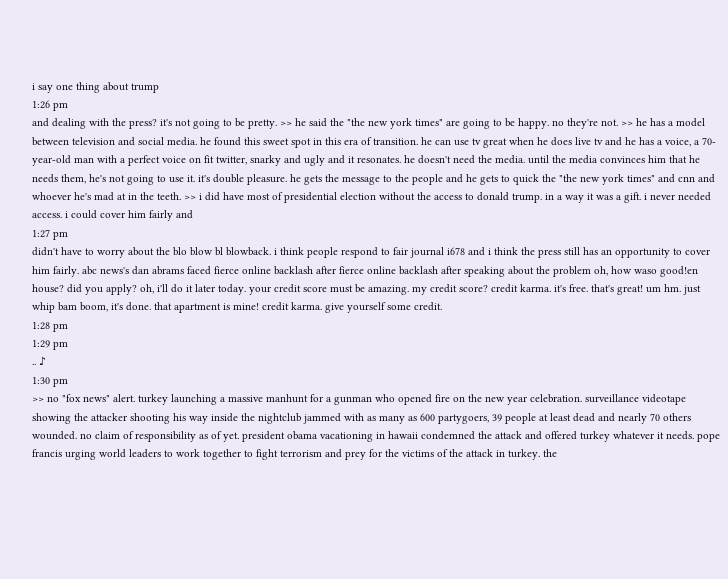i say one thing about trump
1:26 pm
and dealing with the press? it's not going to be pretty. >> he said the "the new york times" are going to be happy. no they're not. >> he has a model between television and social media. he found this sweet spot in this era of transition. he can use tv great when he does live tv and he has a voice, a 70-year-old man with a perfect voice on fit twitter, snarky and ugly and it resonates. he doesn't need the media. until the media convinces him that he needs them, he's not going to use it. it's double pleasure. he gets the message to the people and he gets to quick the "the new york times" and cnn and whoever he's mad at in the teeth. >> i did have most of presidential election without the access to donald trump. in a way it was a gift. i never needed access. i could cover him fairly and
1:27 pm
didn't have to worry about the blo blow bl blowback. i think people respond to fair journal i678 and i think the press still has an opportunity to cover him fairly. abc news's dan abrams faced fierce online backlash after fierce online backlash after speaking about the problem oh, how waso good!en house? did you apply? oh, i'll do it later today. your credit score must be amazing. my credit score? credit karma. it's free. that's great! um hm. just whip bam boom, it's done. that apartment is mine! credit karma. give yourself some credit.
1:28 pm
1:29 pm
.. ♪
1:30 pm
>> no "fox news" alert. turkey launching a massive manhunt for a gunman who opened fire on the new year celebration. surveillance videotape showing the attacker shooting his way inside the nightclub jammed with as many as 600 partygoers, 39 people at least dead and nearly 70 others wounded. no claim of responsibility as of yet. president obama vacationing in hawaii condemned the attack and offered turkey whatever it needs. pope francis urging world leaders to work together to fight terrorism and prey for the victims of the attack in turkey. the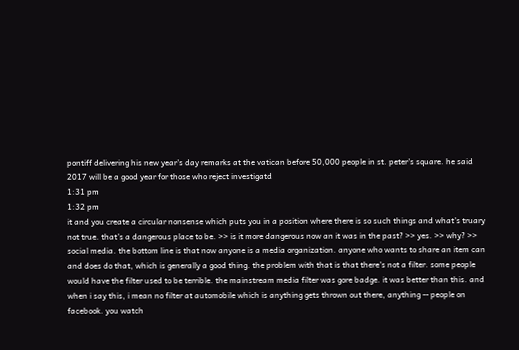pontiff delivering his new year's day remarks at the vatican before 50,000 people in st. peter's square. he said 2017 will be a good year for those who reject investigatd
1:31 pm
1:32 pm
it and you create a circular nonsense which puts you in a position where there is so such things and what's truary not true. that's a dangerous place to be. >> is it more dangerous now an it was in the past? >> yes. >> why? >> social media. the bottom line is that now anyone is a media organization. anyone who wants to share an item can and does do that, which is generally a good thing. the problem with that is that there's not a filter. some people would have the filter used to be terrible. the mainstream media filter was gore badge. it was better than this. and when i say this, i mean no filter at automobile which is anything gets thrown out there, anything -- people on facebook. you watch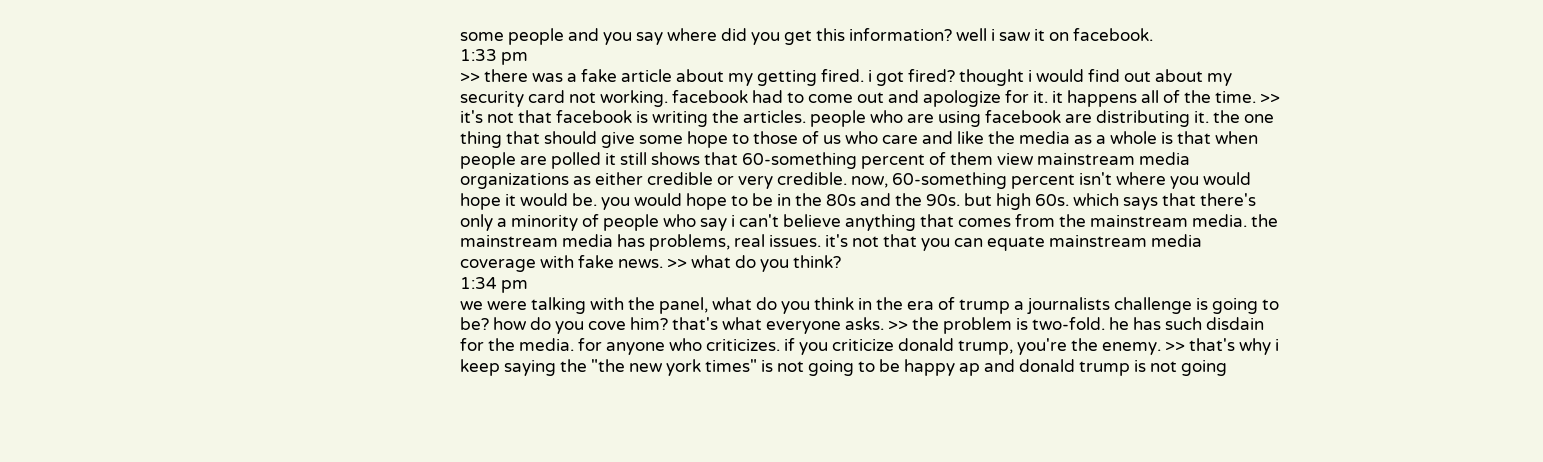some people and you say where did you get this information? well i saw it on facebook.
1:33 pm
>> there was a fake article about my getting fired. i got fired? thought i would find out about my security card not working. facebook had to come out and apologize for it. it happens all of the time. >> it's not that facebook is writing the articles. people who are using facebook are distributing it. the one thing that should give some hope to those of us who care and like the media as a whole is that when people are polled it still shows that 60-something percent of them view mainstream media organizations as either credible or very credible. now, 60-something percent isn't where you would hope it would be. you would hope to be in the 80s and the 90s. but high 60s. which says that there's only a minority of people who say i can't believe anything that comes from the mainstream media. the mainstream media has problems, real issues. it's not that you can equate mainstream media coverage with fake news. >> what do you think?
1:34 pm
we were talking with the panel, what do you think in the era of trump a journalists challenge is going to be? how do you cove him? that's what everyone asks. >> the problem is two-fold. he has such disdain for the media. for anyone who criticizes. if you criticize donald trump, you're the enemy. >> that's why i keep saying the "the new york times" is not going to be happy ap and donald trump is not going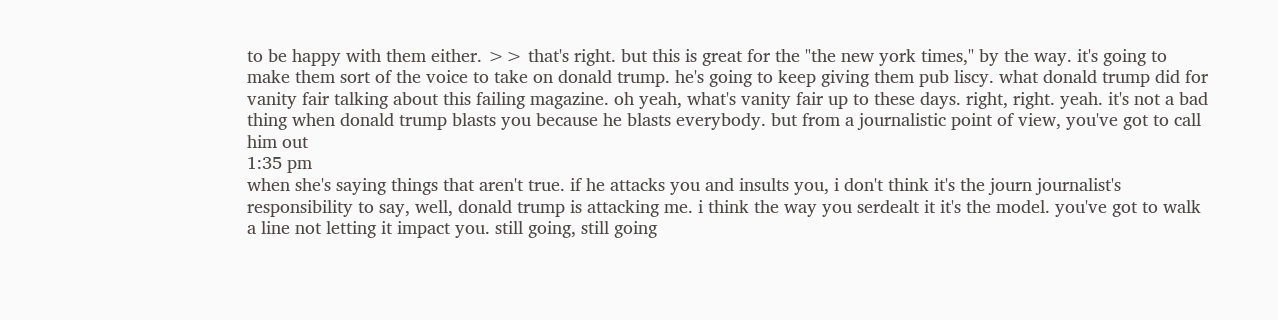to be happy with them either. >> that's right. but this is great for the "the new york times," by the way. it's going to make them sort of the voice to take on donald trump. he's going to keep giving them pub liscy. what donald trump did for vanity fair talking about this failing magazine. oh yeah, what's vanity fair up to these days. right, right. yeah. it's not a bad thing when donald trump blasts you because he blasts everybody. but from a journalistic point of view, you've got to call him out
1:35 pm
when she's saying things that aren't true. if he attacks you and insults you, i don't think it's the journ journalist's responsibility to say, well, donald trump is attacking me. i think the way you serdealt it it's the model. you've got to walk a line not letting it impact you. still going, still going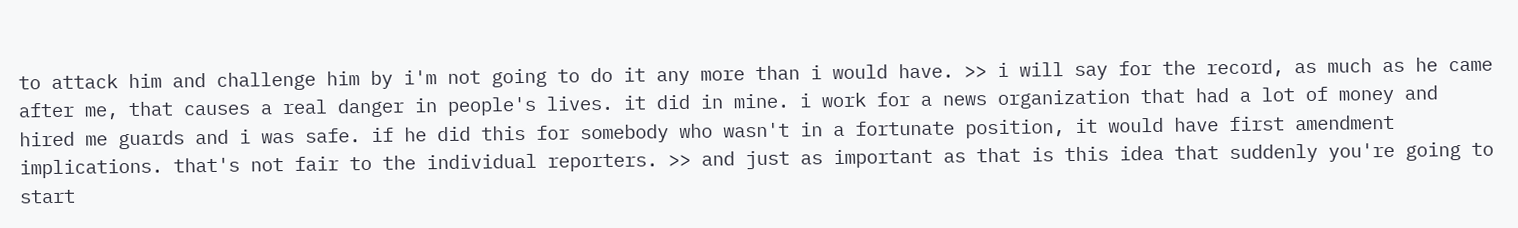to attack him and challenge him by i'm not going to do it any more than i would have. >> i will say for the record, as much as he came after me, that causes a real danger in people's lives. it did in mine. i work for a news organization that had a lot of money and hired me guards and i was safe. if he did this for somebody who wasn't in a fortunate position, it would have first amendment implications. that's not fair to the individual reporters. >> and just as important as that is this idea that suddenly you're going to start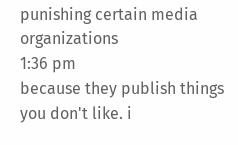punishing certain media organizations
1:36 pm
because they publish things you don't like. i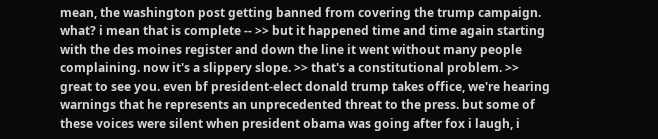mean, the washington post getting banned from covering the trump campaign. what? i mean that is complete -- >> but it happened time and time again starting with the des moines register and down the line it went without many people complaining. now it's a slippery slope. >> that's a constitutional problem. >> great to see you. even bf president-elect donald trump takes office, we're hearing warnings that he represents an unprecedented threat to the press. but some of these voices were silent when president obama was going after fox i laugh, i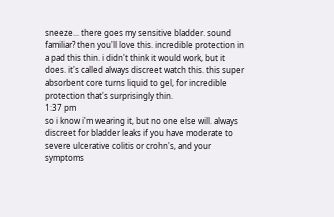sneeze... there goes my sensitive bladder. sound familiar? then you'll love this. incredible protection in a pad this thin. i didn't think it would work, but it does. it's called always discreet watch this. this super absorbent core turns liquid to gel, for incredible protection that's surprisingly thin.
1:37 pm
so i know i'm wearing it, but no one else will. always discreet for bladder leaks if you have moderate to severe ulcerative colitis or crohn's, and your symptoms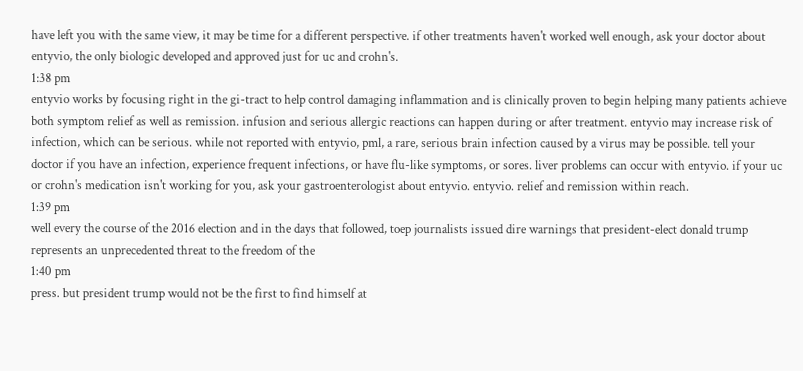have left you with the same view, it may be time for a different perspective. if other treatments haven't worked well enough, ask your doctor about entyvio, the only biologic developed and approved just for uc and crohn's.
1:38 pm
entyvio works by focusing right in the gi-tract to help control damaging inflammation and is clinically proven to begin helping many patients achieve both symptom relief as well as remission. infusion and serious allergic reactions can happen during or after treatment. entyvio may increase risk of infection, which can be serious. while not reported with entyvio, pml, a rare, serious brain infection caused by a virus may be possible. tell your doctor if you have an infection, experience frequent infections, or have flu-like symptoms, or sores. liver problems can occur with entyvio. if your uc or crohn's medication isn't working for you, ask your gastroenterologist about entyvio. entyvio. relief and remission within reach.
1:39 pm
well every the course of the 2016 election and in the days that followed, toep journalists issued dire warnings that president-elect donald trump represents an unprecedented threat to the freedom of the
1:40 pm
press. but president trump would not be the first to find himself at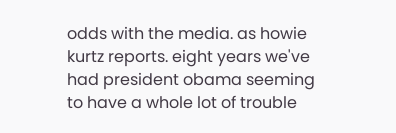odds with the media. as howie kurtz reports. eight years we've had president obama seeming to have a whole lot of trouble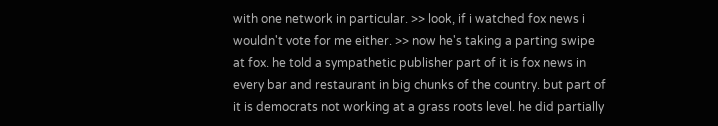with one network in particular. >> look, if i watched fox news i wouldn't vote for me either. >> now he's taking a parting swipe at fox. he told a sympathetic publisher part of it is fox news in every bar and restaurant in big chunks of the country. but part of it is democrats not working at a grass roots level. he did partially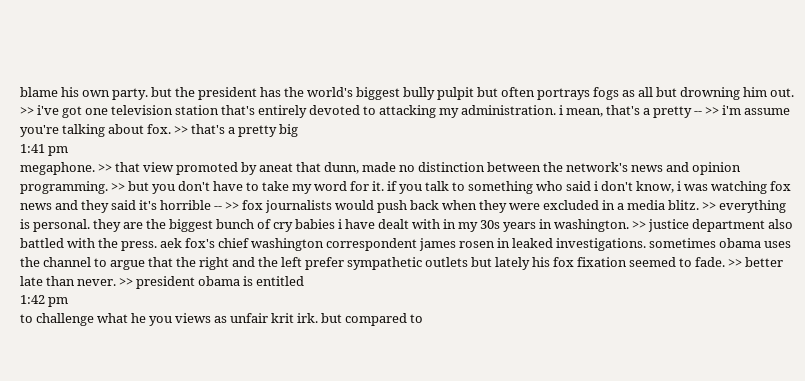blame his own party. but the president has the world's biggest bully pulpit but often portrays fogs as all but drowning him out. >> i've got one television station that's entirely devoted to attacking my administration. i mean, that's a pretty -- >> i'm assume you're talking about fox. >> that's a pretty big
1:41 pm
megaphone. >> that view promoted by aneat that dunn, made no distinction between the network's news and opinion programming. >> but you don't have to take my word for it. if you talk to something who said i don't know, i was watching fox news and they said it's horrible -- >> fox journalists would push back when they were excluded in a media blitz. >> everything is personal. they are the biggest bunch of cry babies i have dealt with in my 30s years in washington. >> justice department also battled with the press. aek fox's chief washington correspondent james rosen in leaked investigations. sometimes obama uses the channel to argue that the right and the left prefer sympathetic outlets but lately his fox fixation seemed to fade. >> better late than never. >> president obama is entitled
1:42 pm
to challenge what he you views as unfair krit irk. but compared to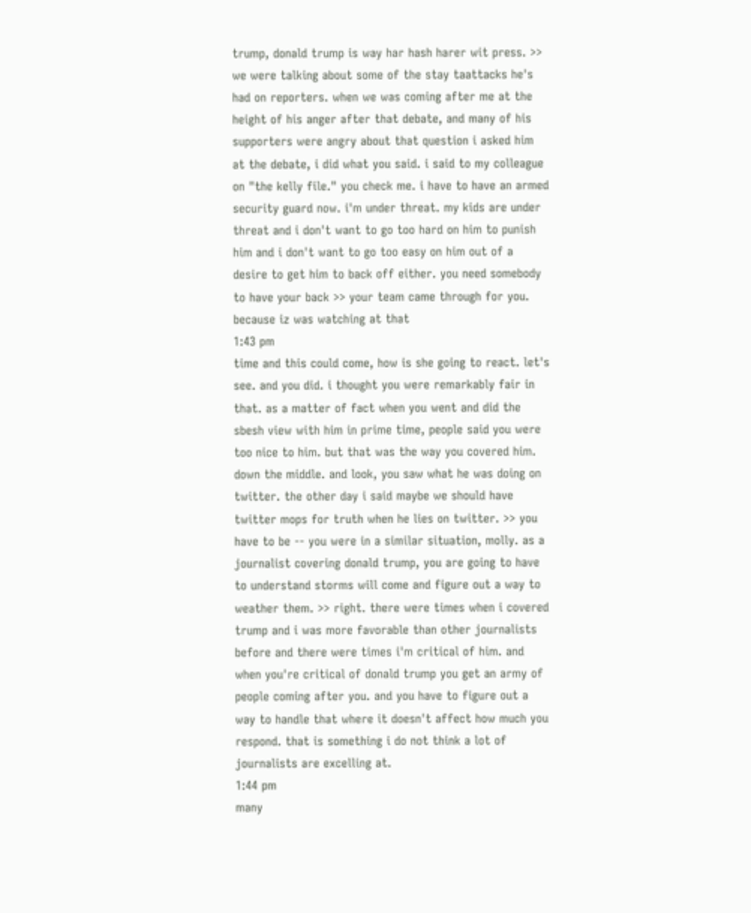trump, donald trump is way har hash harer wit press. >> we were talking about some of the stay taattacks he's had on reporters. when we was coming after me at the height of his anger after that debate, and many of his supporters were angry about that question i asked him at the debate, i did what you said. i said to my colleague on "the kelly file." you check me. i have to have an armed security guard now. i'm under threat. my kids are under threat and i don't want to go too hard on him to punish him and i don't want to go too easy on him out of a desire to get him to back off either. you need somebody to have your back >> your team came through for you. because iz was watching at that
1:43 pm
time and this could come, how is she going to react. let's see. and you did. i thought you were remarkably fair in that. as a matter of fact when you went and did the sbesh view with him in prime time, people said you were too nice to him. but that was the way you covered him. down the middle. and look, you saw what he was doing on twitter. the other day i said maybe we should have twitter mops for truth when he lies on twitter. >> you have to be -- you were in a similar situation, molly. as a journalist covering donald trump, you are going to have to understand storms will come and figure out a way to weather them. >> right. there were times when i covered trump and i was more favorable than other journalists before and there were times i'm critical of him. and when you're critical of donald trump you get an army of people coming after you. and you have to figure out a way to handle that where it doesn't affect how much you respond. that is something i do not think a lot of journalists are excelling at.
1:44 pm
many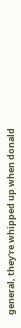general, they're whipped up when donald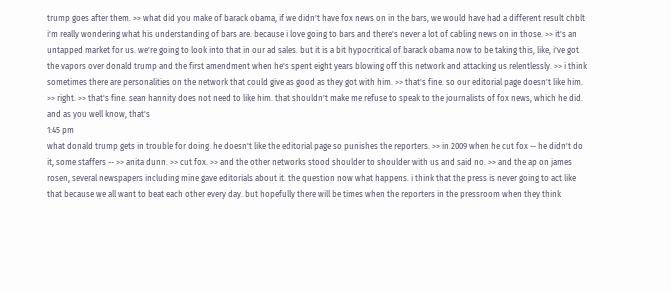trump goes after them. >> what did you make of barack obama, if we didn't have fox news on in the bars, we would have had a different result chblt i'm really wondering what his understanding of bars are. because i love going to bars and there's never a lot of cabling news on in those. >> it's an untapped market for us. we're going to look into that in our ad sales. but it is a bit hypocritical of barack obama now to be taking this, like, i've got the vapors over donald trump and the first amendment when he's spent eight years blowing off this network and attacking us relentlessly. >> i think sometimes there are personalities on the network that could give as good as they got with him. >> that's fine. so our editorial page doesn't like him. >> right. >> that's fine. sean hannity does not need to like him. that shouldn't make me refuse to speak to the journalists of fox news, which he did. and as you well know, that's
1:45 pm
what donald trump gets in trouble for doing. he doesn't like the editorial page so punishes the reporters. >> in 2009 when he cut fox -- he didn't do it, some staffers -- >> anita dunn. >> cut fox. >> and the other networks stood shoulder to shoulder with us and said no. >> and the ap on james rosen, several newspapers including mine gave editorials about it. the question now what happens. i think that the press is never going to act like that because we all want to beat each other every day. but hopefully there will be times when the reporters in the pressroom when they think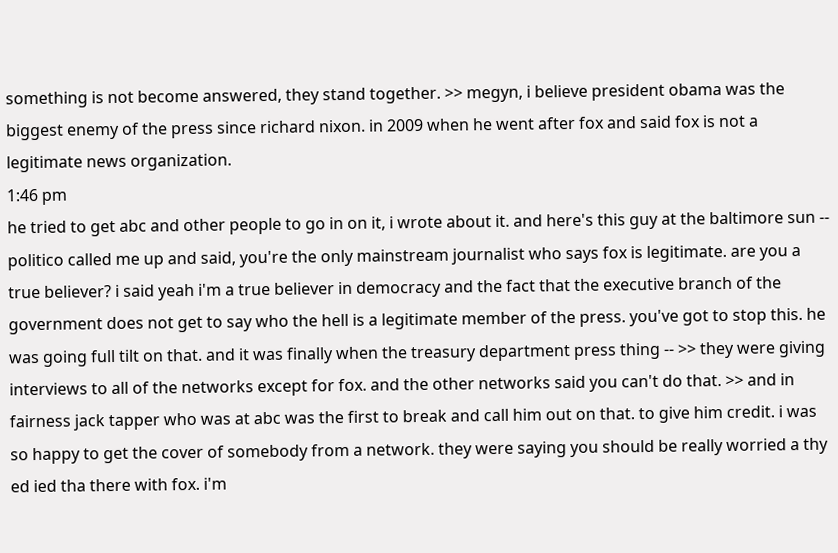something is not become answered, they stand together. >> megyn, i believe president obama was the biggest enemy of the press since richard nixon. in 2009 when he went after fox and said fox is not a legitimate news organization.
1:46 pm
he tried to get abc and other people to go in on it, i wrote about it. and here's this guy at the baltimore sun -- politico called me up and said, you're the only mainstream journalist who says fox is legitimate. are you a true believer? i said yeah i'm a true believer in democracy and the fact that the executive branch of the government does not get to say who the hell is a legitimate member of the press. you've got to stop this. he was going full tilt on that. and it was finally when the treasury department press thing -- >> they were giving interviews to all of the networks except for fox. and the other networks said you can't do that. >> and in fairness jack tapper who was at abc was the first to break and call him out on that. to give him credit. i was so happy to get the cover of somebody from a network. they were saying you should be really worried a thy ed ied tha there with fox. i'm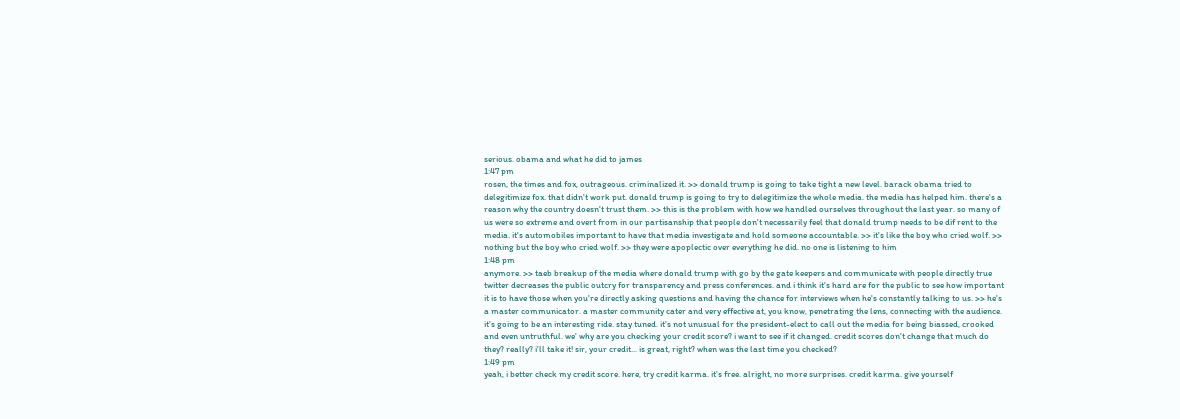serious. obama and what he did to james
1:47 pm
rosen, the times and fox, outrageous. criminalized it. >> donald trump is going to take tight a new level. barack obama tried to delegitimize fox. that didn't work put. donald trump is going to try to delegitimize the whole media. the media has helped him. there's a reason why the country doesn't trust them. >> this is the problem with how we handled ourselves throughout the last year. so many of us were so extreme and overt from in our partisanship that people don't necessarily feel that donald trump needs to be dif rent to the media. it's automobiles important to have that media investigate and hold someone accountable. >> it's like the boy who cried wolf. >> nothing but the boy who cried wolf. >> they were apoplectic over everything he did. no one is listening to him
1:48 pm
anymore. >> taeb breakup of the media where donald trump with go by the gate keepers and communicate with people directly true twitter decreases the public outcry for transparency and press conferences. and i think it's hard are for the public to see how important it is to have those when you're directly asking questions and having the chance for interviews when he's constantly talking to us. >> he's a master communicator. a master community cater and very effective at, you know, penetrating the lens, connecting with the audience. it's going to be an interesting ride. stay tuned. it's not unusual for the president-elect to call out the media for being biassed, crooked and even untruthful. we' why are you checking your credit score? i want to see if it changed. credit scores don't change that much do they? really? i'll take it! sir, your credit... is great, right? when was the last time you checked?
1:49 pm
yeah, i better check my credit score. here, try credit karma. it's free. alright, no more surprises. credit karma. give yourself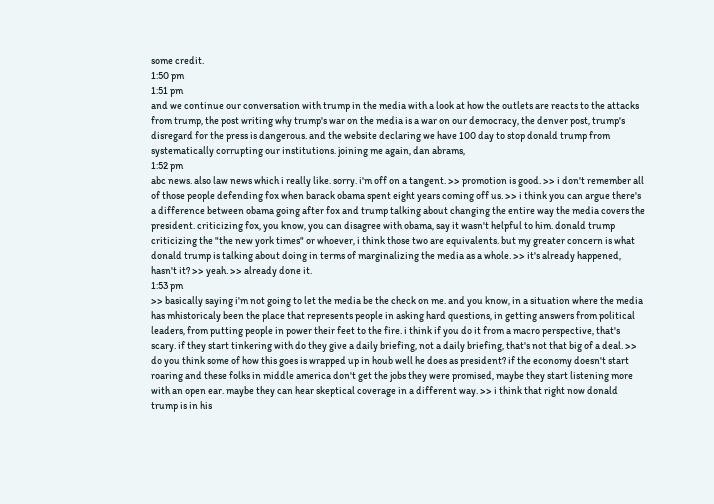some credit.
1:50 pm
1:51 pm
and we continue our conversation with trump in the media with a look at how the outlets are reacts to the attacks from trump, the post writing why trump's war on the media is a war on our democracy, the denver post, trump's disregard for the press is dangerous. and the website declaring we have 100 day to stop donald trump from systematically corrupting our institutions. joining me again, dan abrams,
1:52 pm
abc news. also law news which i really like. sorry. i'm off on a tangent. >> promotion is good. >> i don't remember all of those people defending fox when barack obama spent eight years coming off us. >> i think you can argue there's a difference between obama going after fox and trump talking about changing the entire way the media covers the president. criticizing fox, you know, you can disagree with obama, say it wasn't helpful to him. donald trump criticizing the "the new york times" or whoever, i think those two are equivalents. but my greater concern is what donald trump is talking about doing in terms of marginalizing the media as a whole. >> it's already happened, hasn't it? >> yeah. >> already done it.
1:53 pm
>> basically saying i'm not going to let the media be the check on me. and you know, in a situation where the media has mhistoricaly been the place that represents people in asking hard questions, in getting answers from political leaders, from putting people in power their feet to the fire. i think if you do it from a macro perspective, that's scary. if they start tinkering with do they give a daily briefing, not a daily briefing, that's not that big of a deal. >> do you think some of how this goes is wrapped up in houb well he does as president? if the economy doesn't start roaring and these folks in middle america don't get the jobs they were promised, maybe they start listening more with an open ear. maybe they can hear skeptical coverage in a different way. >> i think that right now donald trump is in his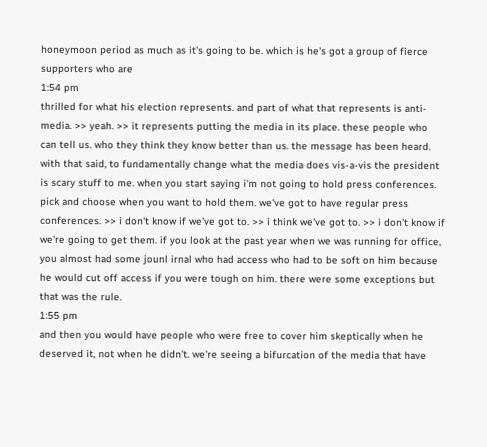honeymoon period as much as it's going to be. which is he's got a group of fierce supporters who are
1:54 pm
thrilled for what his election represents. and part of what that represents is anti-media. >> yeah. >> it represents putting the media in its place. these people who can tell us. who they think they know better than us. the message has been heard. with that said, to fundamentally change what the media does vis-a-vis the president is scary stuff to me. when you start saying i'm not going to hold press conferences. pick and choose when you want to hold them. we've got to have regular press conferences. >> i don't know if we've got to. >> i think we've got to. >> i don't know if we're going to get them. if you look at the past year when we was running for office, you almost had some jounl irnal who had access who had to be soft on him because he would cut off access if you were tough on him. there were some exceptions but that was the rule.
1:55 pm
and then you would have people who were free to cover him skeptically when he deserved it, not when he didn't. we're seeing a bifurcation of the media that have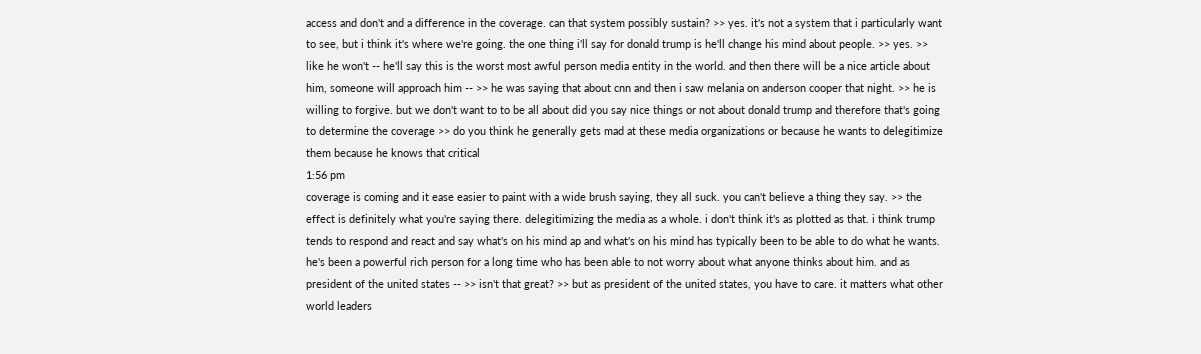access and don't and a difference in the coverage. can that system possibly sustain? >> yes. it's not a system that i particularly want to see, but i think it's where we're going. the one thing i'll say for donald trump is he'll change his mind about people. >> yes. >> like he won't -- he'll say this is the worst most awful person media entity in the world. and then there will be a nice article about him, someone will approach him -- >> he was saying that about cnn and then i saw melania on anderson cooper that night. >> he is willing to forgive. but we don't want to to be all about did you say nice things or not about donald trump and therefore that's going to determine the coverage >> do you think he generally gets mad at these media organizations or because he wants to delegitimize them because he knows that critical
1:56 pm
coverage is coming and it ease easier to paint with a wide brush saying, they all suck. you can't believe a thing they say. >> the effect is definitely what you're saying there. delegitimizing the media as a whole. i don't think it's as plotted as that. i think trump tends to respond and react and say what's on his mind ap and what's on his mind has typically been to be able to do what he wants. he's been a powerful rich person for a long time who has been able to not worry about what anyone thinks about him. and as president of the united states -- >> isn't that great? >> but as president of the united states, you have to care. it matters what other world leaders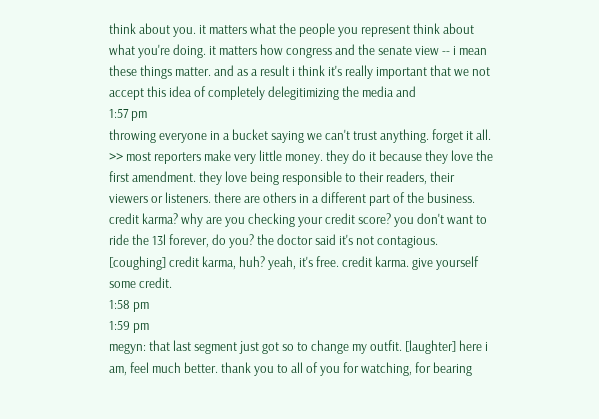think about you. it matters what the people you represent think about what you're doing. it matters how congress and the senate view -- i mean these things matter. and as a result i think it's really important that we not accept this idea of completely delegitimizing the media and
1:57 pm
throwing everyone in a bucket saying we can't trust anything. forget it all. >> most reporters make very little money. they do it because they love the first amendment. they love being responsible to their readers, their viewers or listeners. there are others in a different part of the business. credit karma? why are you checking your credit score? you don't want to ride the 13l forever, do you? the doctor said it's not contagious. [coughing] credit karma, huh? yeah, it's free. credit karma. give yourself some credit.
1:58 pm
1:59 pm
megyn: that last segment just got so to change my outfit. [laughter] here i am, feel much better. thank you to all of you for watching, for bearing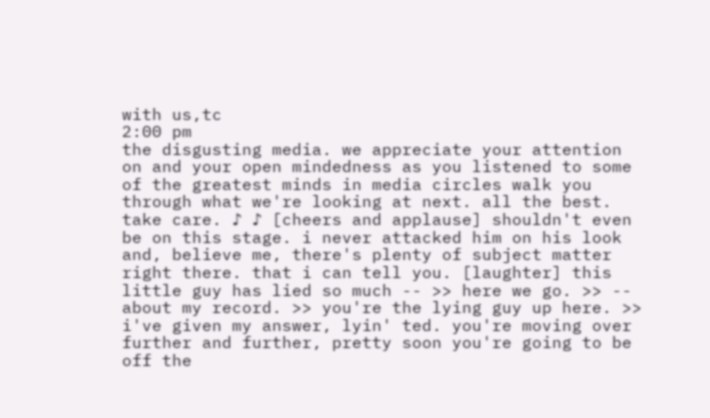with us,tc
2:00 pm
the disgusting media. we appreciate your attention on and your open mindedness as you listened to some of the greatest minds in media circles walk you through what we're looking at next. all the best. take care. ♪ ♪ [cheers and applause] shouldn't even be on this stage. i never attacked him on his look and, believe me, there's plenty of subject matter right there. that i can tell you. [laughter] this little guy has lied so much -- >> here we go. >> -- about my record. >> you're the lying guy up here. >> i've given my answer, lyin' ted. you're moving over further and further, pretty soon you're going to be off the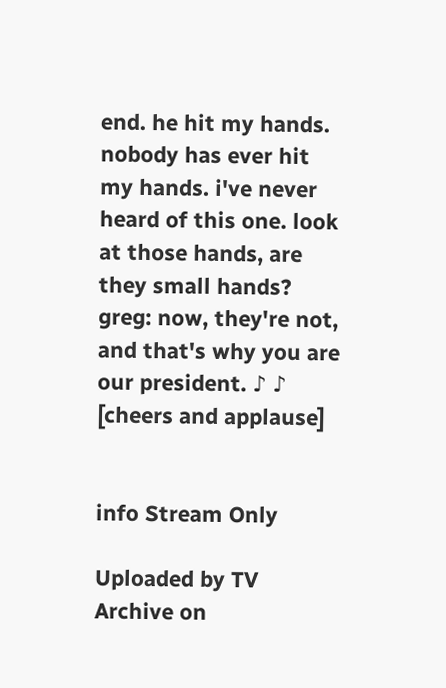end. he hit my hands. nobody has ever hit my hands. i've never heard of this one. look at those hands, are they small hands? greg: now, they're not, and that's why you are our president. ♪ ♪ [cheers and applause]


info Stream Only

Uploaded by TV Archive on